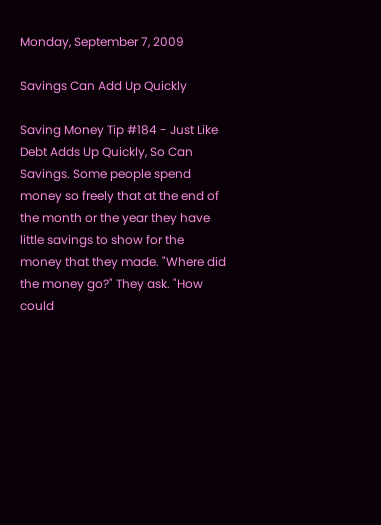Monday, September 7, 2009

Savings Can Add Up Quickly

Saving Money Tip #184 - Just Like Debt Adds Up Quickly, So Can Savings. Some people spend money so freely that at the end of the month or the year they have little savings to show for the money that they made. "Where did the money go?" They ask. "How could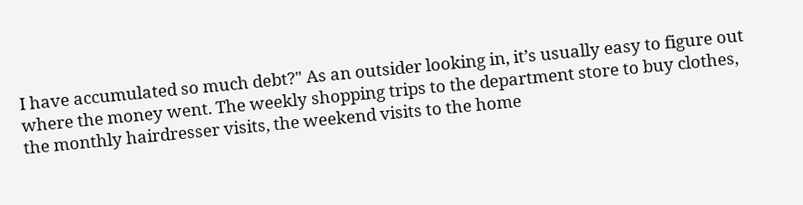I have accumulated so much debt?" As an outsider looking in, it’s usually easy to figure out where the money went. The weekly shopping trips to the department store to buy clothes, the monthly hairdresser visits, the weekend visits to the home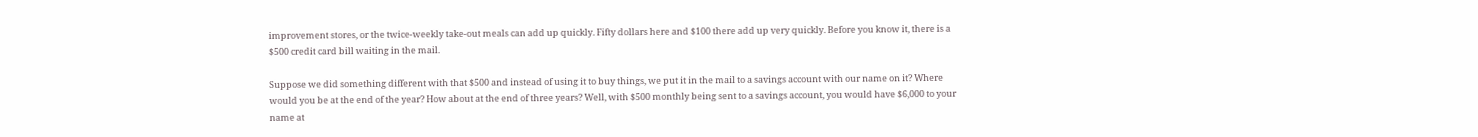improvement stores, or the twice-weekly take-out meals can add up quickly. Fifty dollars here and $100 there add up very quickly. Before you know it, there is a $500 credit card bill waiting in the mail.

Suppose we did something different with that $500 and instead of using it to buy things, we put it in the mail to a savings account with our name on it? Where would you be at the end of the year? How about at the end of three years? Well, with $500 monthly being sent to a savings account, you would have $6,000 to your name at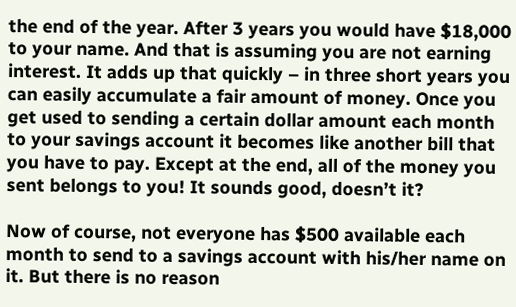the end of the year. After 3 years you would have $18,000 to your name. And that is assuming you are not earning interest. It adds up that quickly – in three short years you can easily accumulate a fair amount of money. Once you get used to sending a certain dollar amount each month to your savings account it becomes like another bill that you have to pay. Except at the end, all of the money you sent belongs to you! It sounds good, doesn’t it?

Now of course, not everyone has $500 available each month to send to a savings account with his/her name on it. But there is no reason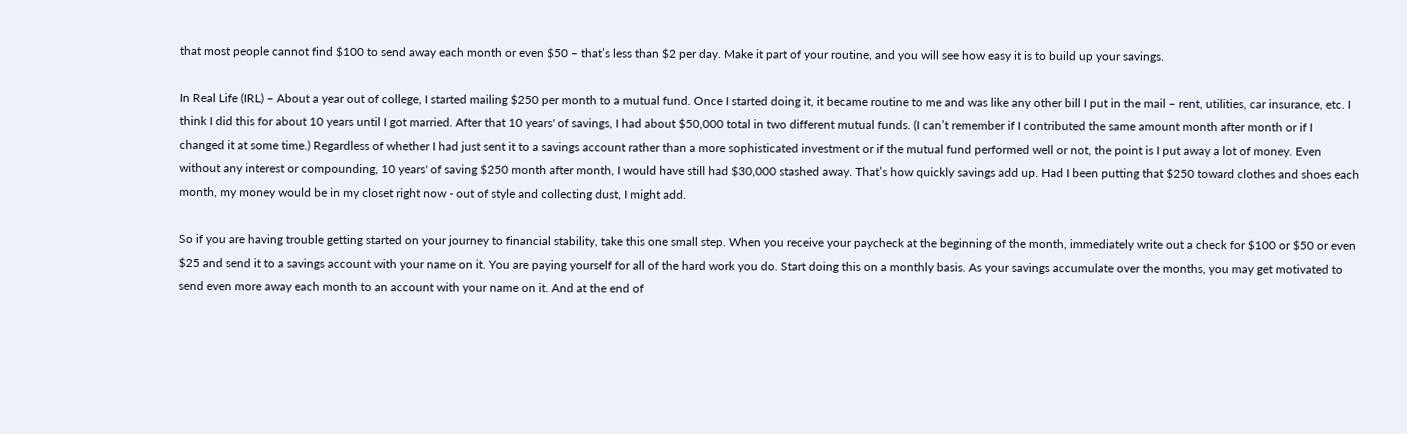that most people cannot find $100 to send away each month or even $50 – that’s less than $2 per day. Make it part of your routine, and you will see how easy it is to build up your savings.

In Real Life (IRL) – About a year out of college, I started mailing $250 per month to a mutual fund. Once I started doing it, it became routine to me and was like any other bill I put in the mail – rent, utilities, car insurance, etc. I think I did this for about 10 years until I got married. After that 10 years' of savings, I had about $50,000 total in two different mutual funds. (I can’t remember if I contributed the same amount month after month or if I changed it at some time.) Regardless of whether I had just sent it to a savings account rather than a more sophisticated investment or if the mutual fund performed well or not, the point is I put away a lot of money. Even without any interest or compounding, 10 years' of saving $250 month after month, I would have still had $30,000 stashed away. That’s how quickly savings add up. Had I been putting that $250 toward clothes and shoes each month, my money would be in my closet right now - out of style and collecting dust, I might add.

So if you are having trouble getting started on your journey to financial stability, take this one small step. When you receive your paycheck at the beginning of the month, immediately write out a check for $100 or $50 or even $25 and send it to a savings account with your name on it. You are paying yourself for all of the hard work you do. Start doing this on a monthly basis. As your savings accumulate over the months, you may get motivated to send even more away each month to an account with your name on it. And at the end of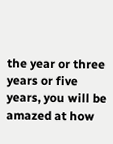the year or three years or five years, you will be amazed at how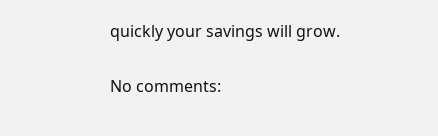quickly your savings will grow.

No comments: